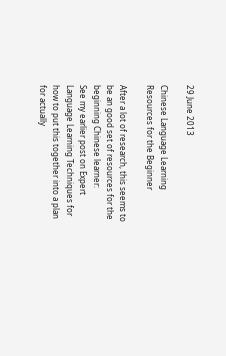29 June 2013

Chinese Language Learning Resources for the Beginner

After a lot of research, this seems to be an good set of resources for the beginning Chinese learner:
See my earlier post on Expert Language Learning Techniques for how to put this together into a plan for actually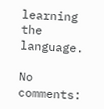learning the language.

No comments: